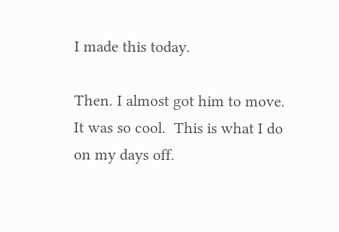I made this today.

Then. I almost got him to move. It was so cool.  This is what I do on my days off.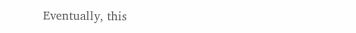Eventually, this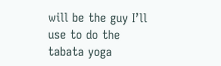will be the guy I’ll use to do the tabata yoga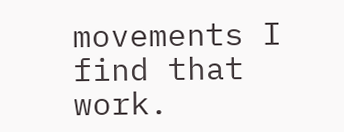movements I find that work.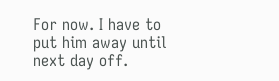For now. I have to put him away until next day off.